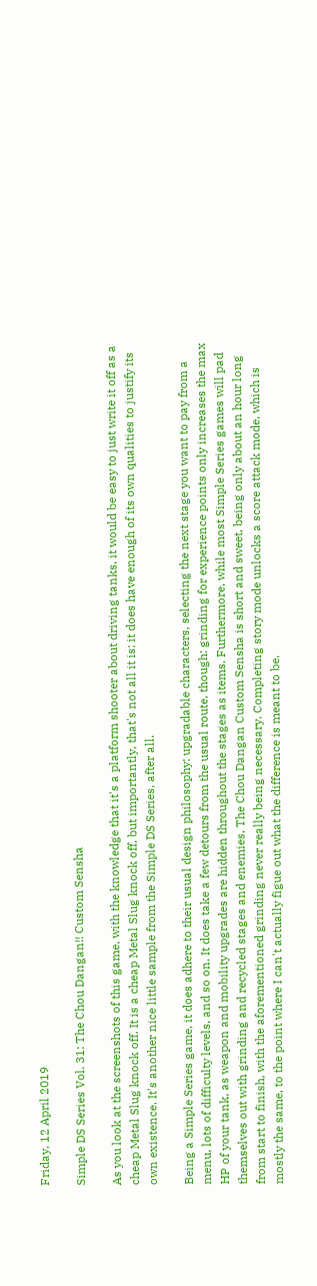Friday, 12 April 2019

Simple DS Series Vol. 31: The Chou Dangan!! Custom Sensha

As you look at the screenshots of this game, with the knowledge that it's a platform shooter about driving tanks, it would be easy to just write it off as a cheap Metal Slug knock off. It is a cheap Metal Slug knock off, but importantly, that's not all it is: it does have enough of its own qualities to justify its own existence. It's another nice little sample from the Simple DS Series, after all.

Being a Simple Series game, it does adhere to their usual design philosophy: upgradable characters, selecting the next stage you want to pay from a menu, lots of difficulty levels, and so on. It does take a few detours from the usual route, though: grinding for experience points only increases the max HP of your tank, as weapon and mobility upgrades are hidden throughout the stages as items. Furthermore, while most Simple Series games will pad themselves out with grinding and recycled stages and enemies, The Chou Dangan Custom Sensha is short and sweet, being only about an hour long from start to finish, with the aforementioned grinding never really being necessary. Completing story mode unlocks a score attack mode, which is mostly the same, to the point where I can't actually figue out what the difference is meant to be.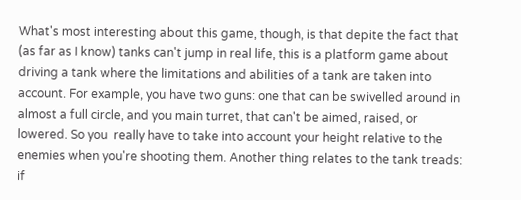What's most interesting about this game, though, is that depite the fact that (as far as I know) tanks can't jump in real life, this is a platform game about driving a tank where the limitations and abilities of a tank are taken into account. For example, you have two guns: one that can be swivelled around in almost a full circle, and you main turret, that can't be aimed, raised, or lowered. So you  really have to take into account your height relative to the enemies when you're shooting them. Another thing relates to the tank treads: if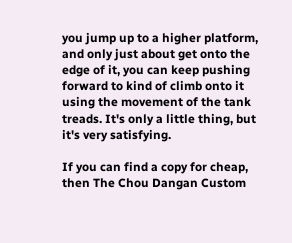you jump up to a higher platform, and only just about get onto the edge of it, you can keep pushing forward to kind of climb onto it using the movement of the tank treads. It's only a little thing, but it's very satisfying.

If you can find a copy for cheap, then The Chou Dangan Custom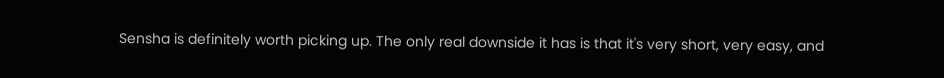Sensha is definitely worth picking up. The only real downside it has is that it's very short, very easy, and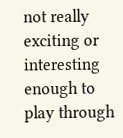not really exciting or interesting enough to play through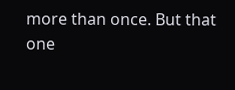more than once. But that one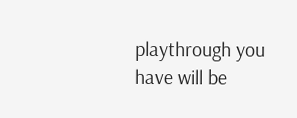playthrough you have will be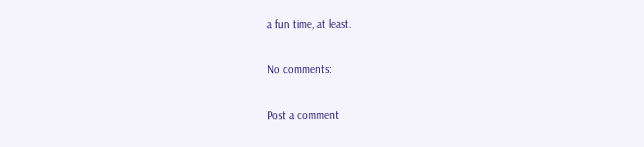a fun time, at least.

No comments:

Post a comment